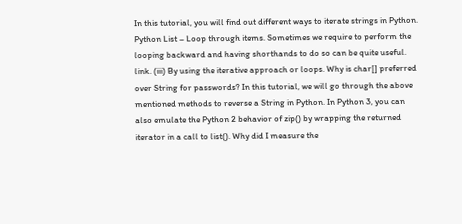In this tutorial, you will find out different ways to iterate strings in Python. Python List – Loop through items. Sometimes we require to perform the looping backward and having shorthands to do so can be quite useful. link. (iii) By using the iterative approach or loops. Why is char[] preferred over String for passwords? In this tutorial, we will go through the above mentioned methods to reverse a String in Python. In Python 3, you can also emulate the Python 2 behavior of zip() by wrapping the returned iterator in a call to list(). Why did I measure the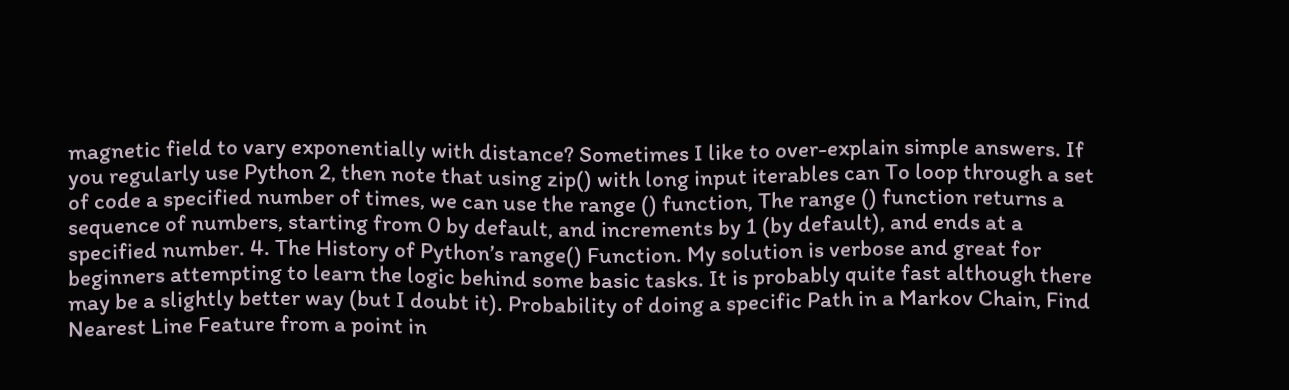magnetic field to vary exponentially with distance? Sometimes I like to over-explain simple answers. If you regularly use Python 2, then note that using zip() with long input iterables can To loop through a set of code a specified number of times, we can use the range () function, The range () function returns a sequence of numbers, starting from 0 by default, and increments by 1 (by default), and ends at a specified number. 4. The History of Python’s range() Function. My solution is verbose and great for beginners attempting to learn the logic behind some basic tasks. It is probably quite fast although there may be a slightly better way (but I doubt it). Probability of doing a specific Path in a Markov Chain, Find Nearest Line Feature from a point in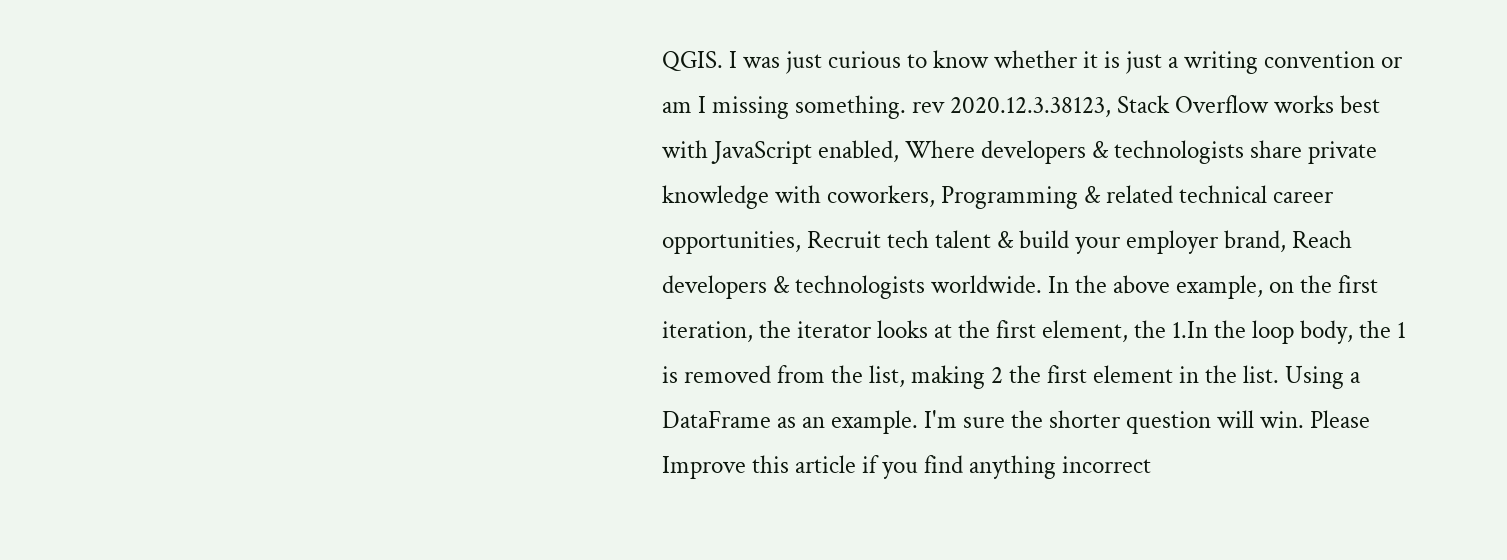QGIS. I was just curious to know whether it is just a writing convention or am I missing something. rev 2020.12.3.38123, Stack Overflow works best with JavaScript enabled, Where developers & technologists share private knowledge with coworkers, Programming & related technical career opportunities, Recruit tech talent & build your employer brand, Reach developers & technologists worldwide. In the above example, on the first iteration, the iterator looks at the first element, the 1.In the loop body, the 1 is removed from the list, making 2 the first element in the list. Using a DataFrame as an example. I'm sure the shorter question will win. Please Improve this article if you find anything incorrect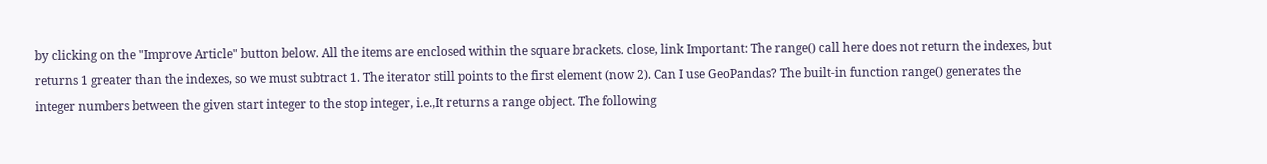by clicking on the "Improve Article" button below. All the items are enclosed within the square brackets. close, link Important: The range() call here does not return the indexes, but returns 1 greater than the indexes, so we must subtract 1. The iterator still points to the first element (now 2). Can I use GeoPandas? The built-in function range() generates the integer numbers between the given start integer to the stop integer, i.e.,It returns a range object. The following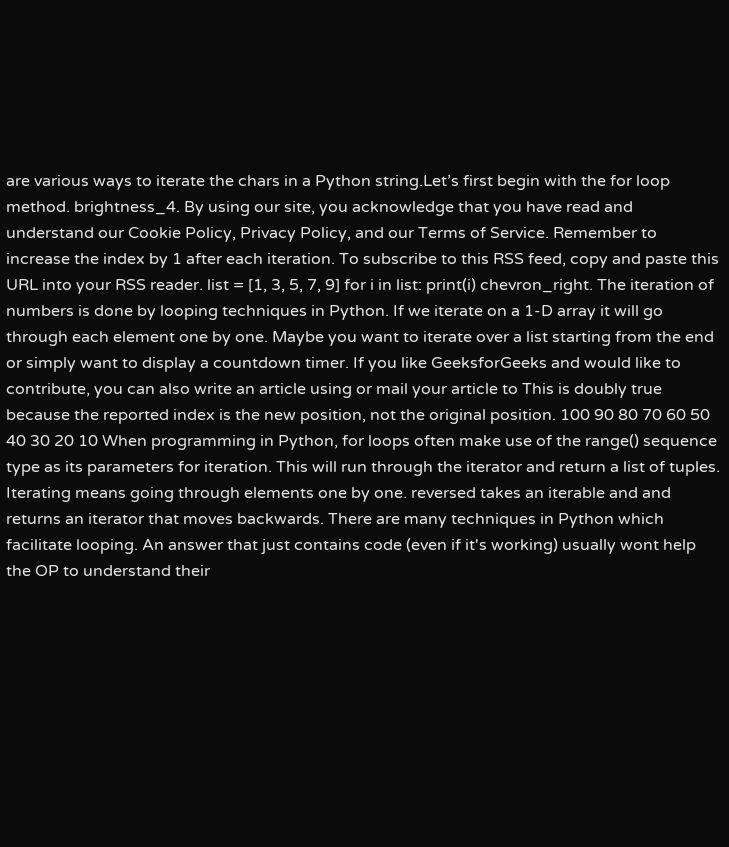are various ways to iterate the chars in a Python string.Let’s first begin with the for loop method. brightness_4. By using our site, you acknowledge that you have read and understand our Cookie Policy, Privacy Policy, and our Terms of Service. Remember to increase the index by 1 after each iteration. To subscribe to this RSS feed, copy and paste this URL into your RSS reader. list = [1, 3, 5, 7, 9] for i in list: print(i) chevron_right. The iteration of numbers is done by looping techniques in Python. If we iterate on a 1-D array it will go through each element one by one. Maybe you want to iterate over a list starting from the end or simply want to display a countdown timer. If you like GeeksforGeeks and would like to contribute, you can also write an article using or mail your article to This is doubly true because the reported index is the new position, not the original position. 100 90 80 70 60 50 40 30 20 10 When programming in Python, for loops often make use of the range() sequence type as its parameters for iteration. This will run through the iterator and return a list of tuples. Iterating means going through elements one by one. reversed takes an iterable and and returns an iterator that moves backwards. There are many techniques in Python which facilitate looping. An answer that just contains code (even if it's working) usually wont help the OP to understand their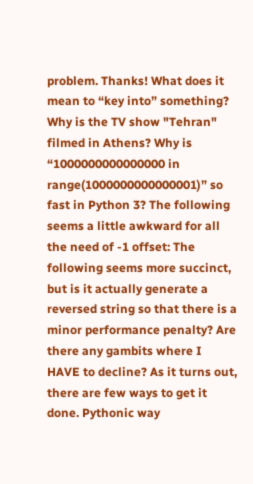problem. Thanks! What does it mean to “key into” something? Why is the TV show "Tehran" filmed in Athens? Why is “1000000000000000 in range(1000000000000001)” so fast in Python 3? The following seems a little awkward for all the need of -1 offset: The following seems more succinct, but is it actually generate a reversed string so that there is a minor performance penalty? Are there any gambits where I HAVE to decline? As it turns out, there are few ways to get it done. Pythonic way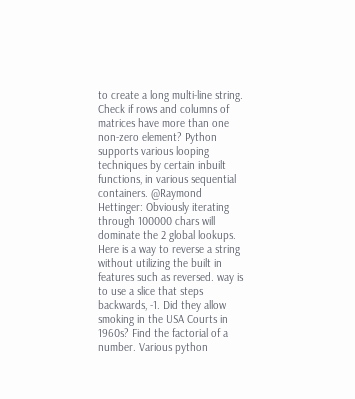to create a long multi-line string. Check if rows and columns of matrices have more than one non-zero element? Python supports various looping techniques by certain inbuilt functions, in various sequential containers. @Raymond Hettinger: Obviously iterating through 100000 chars will dominate the 2 global lookups. Here is a way to reverse a string without utilizing the built in features such as reversed. way is to use a slice that steps backwards, -1. Did they allow smoking in the USA Courts in 1960s? Find the factorial of a number. Various python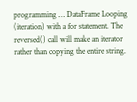programming … DataFrame Looping (iteration) with a for statement. The reversed() call will make an iterator rather than copying the entire string.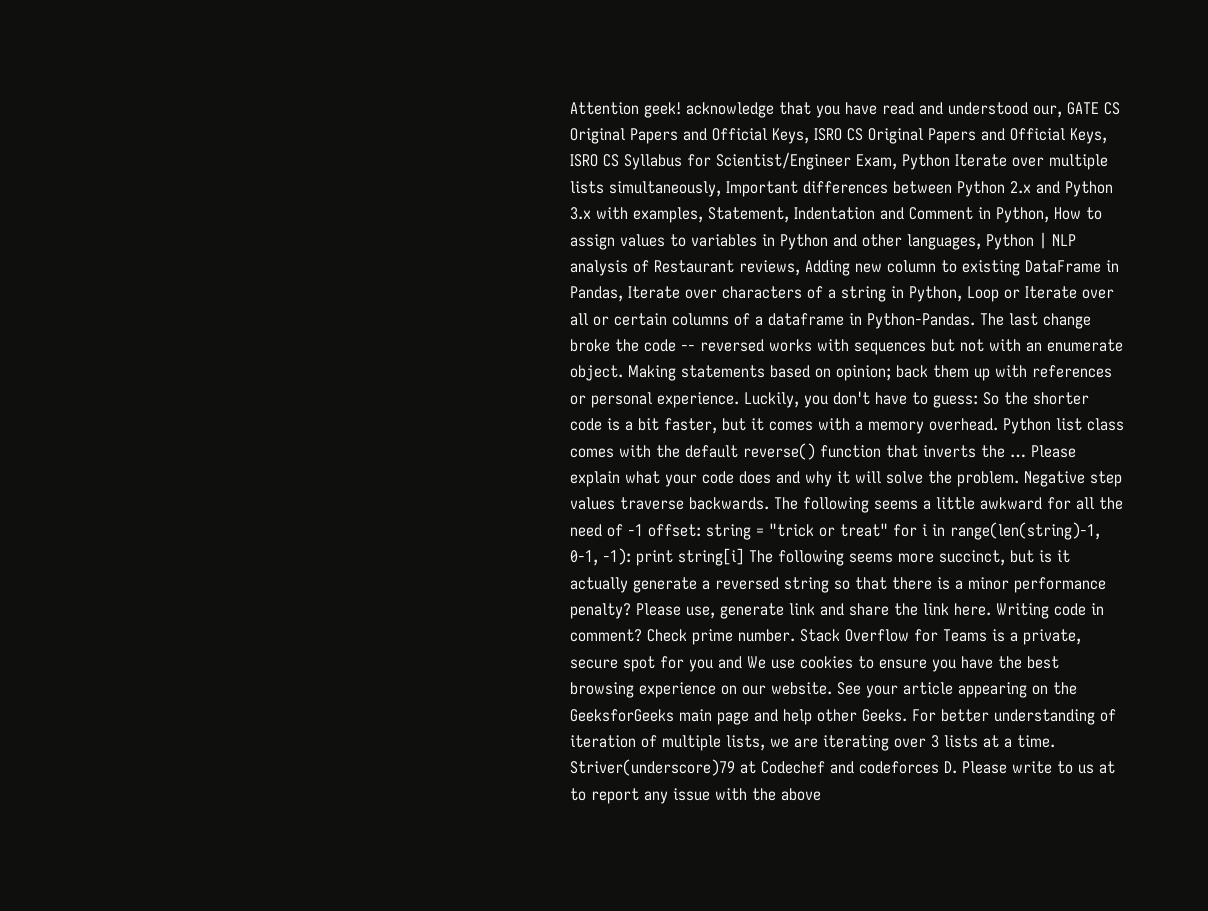Attention geek! acknowledge that you have read and understood our, GATE CS Original Papers and Official Keys, ISRO CS Original Papers and Official Keys, ISRO CS Syllabus for Scientist/Engineer Exam, Python Iterate over multiple lists simultaneously, Important differences between Python 2.x and Python 3.x with examples, Statement, Indentation and Comment in Python, How to assign values to variables in Python and other languages, Python | NLP analysis of Restaurant reviews, Adding new column to existing DataFrame in Pandas, Iterate over characters of a string in Python, Loop or Iterate over all or certain columns of a dataframe in Python-Pandas. The last change broke the code -- reversed works with sequences but not with an enumerate object. Making statements based on opinion; back them up with references or personal experience. Luckily, you don't have to guess: So the shorter code is a bit faster, but it comes with a memory overhead. Python list class comes with the default reverse() function that inverts the … Please explain what your code does and why it will solve the problem. Negative step values traverse backwards. The following seems a little awkward for all the need of -1 offset: string = "trick or treat" for i in range(len(string)-1, 0-1, -1): print string[i] The following seems more succinct, but is it actually generate a reversed string so that there is a minor performance penalty? Please use, generate link and share the link here. Writing code in comment? Check prime number. Stack Overflow for Teams is a private, secure spot for you and We use cookies to ensure you have the best browsing experience on our website. See your article appearing on the GeeksforGeeks main page and help other Geeks. For better understanding of iteration of multiple lists, we are iterating over 3 lists at a time. Striver(underscore)79 at Codechef and codeforces D. Please write to us at to report any issue with the above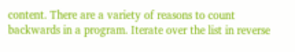content. There are a variety of reasons to count backwards in a program. Iterate over the list in reverse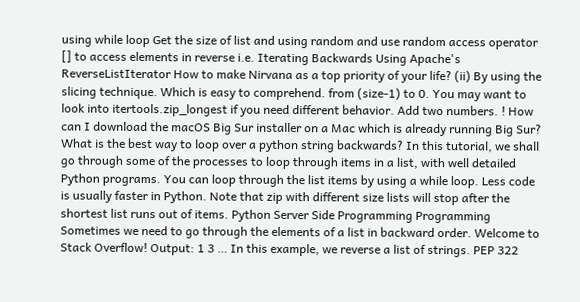using while loop Get the size of list and using random and use random access operator [] to access elements in reverse i.e. Iterating Backwards Using Apache's ReverseListIterator How to make Nirvana as a top priority of your life? (ii) By using the slicing technique. Which is easy to comprehend. from (size-1) to 0. You may want to look into itertools.zip_longest if you need different behavior. Add two numbers. ! How can I download the macOS Big Sur installer on a Mac which is already running Big Sur? What is the best way to loop over a python string backwards? In this tutorial, we shall go through some of the processes to loop through items in a list, with well detailed Python programs. You can loop through the list items by using a while loop. Less code is usually faster in Python. Note that zip with different size lists will stop after the shortest list runs out of items. Python Server Side Programming Programming Sometimes we need to go through the elements of a list in backward order. Welcome to Stack Overflow! Output: 1 3 … In this example, we reverse a list of strings. PEP 322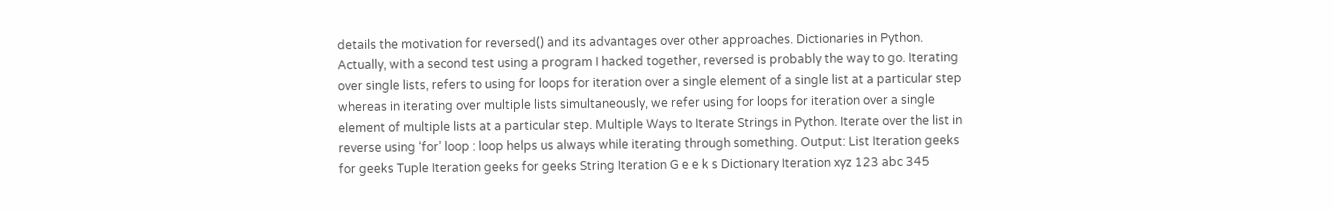details the motivation for reversed() and its advantages over other approaches. Dictionaries in Python. Actually, with a second test using a program I hacked together, reversed is probably the way to go. Iterating over single lists, refers to using for loops for iteration over a single element of a single list at a particular step whereas in iterating over multiple lists simultaneously, we refer using for loops for iteration over a single element of multiple lists at a particular step. Multiple Ways to Iterate Strings in Python. Iterate over the list in reverse using ‘for’ loop : loop helps us always while iterating through something. Output: List Iteration geeks for geeks Tuple Iteration geeks for geeks String Iteration G e e k s Dictionary Iteration xyz 123 abc 345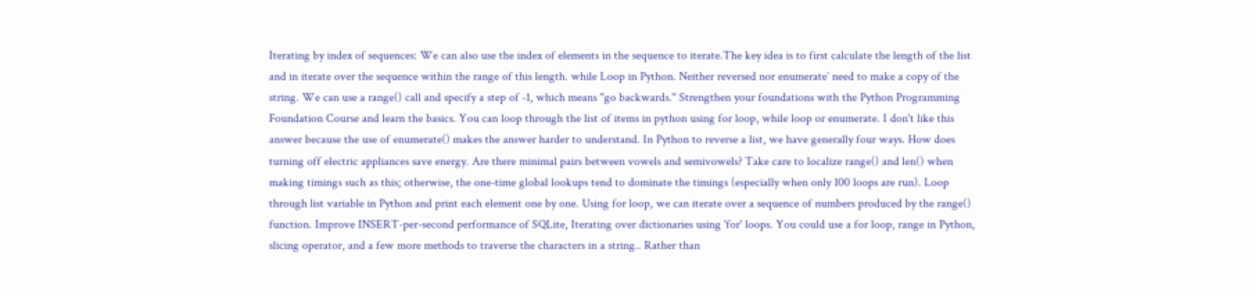Iterating by index of sequences: We can also use the index of elements in the sequence to iterate.The key idea is to first calculate the length of the list and in iterate over the sequence within the range of this length. while Loop in Python. Neither reversed nor enumerate` need to make a copy of the string. We can use a range() call and specify a step of -1, which means "go backwards." Strengthen your foundations with the Python Programming Foundation Course and learn the basics. You can loop through the list of items in python using for loop, while loop or enumerate. I don't like this answer because the use of enumerate() makes the answer harder to understand. In Python to reverse a list, we have generally four ways. How does turning off electric appliances save energy. Are there minimal pairs between vowels and semivowels? Take care to localize range() and len() when making timings such as this; otherwise, the one-time global lookups tend to dominate the timings (especially when only 100 loops are run). Loop through list variable in Python and print each element one by one. Using for loop, we can iterate over a sequence of numbers produced by the range() function. Improve INSERT-per-second performance of SQLite, Iterating over dictionaries using 'for' loops. You could use a for loop, range in Python, slicing operator, and a few more methods to traverse the characters in a string.. Rather than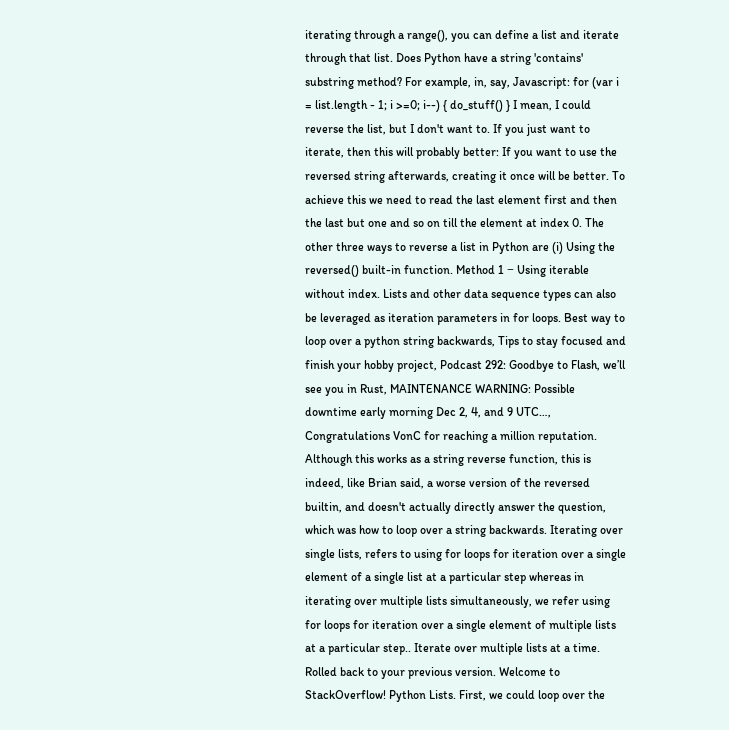iterating through a range(), you can define a list and iterate through that list. Does Python have a string 'contains' substring method? For example, in, say, Javascript: for (var i = list.length - 1; i >=0; i--) { do_stuff() } I mean, I could reverse the list, but I don't want to. If you just want to iterate, then this will probably better: If you want to use the reversed string afterwards, creating it once will be better. To achieve this we need to read the last element first and then the last but one and so on till the element at index 0. The other three ways to reverse a list in Python are (i) Using the reversed() built-in function. Method 1 − Using iterable without index. Lists and other data sequence types can also be leveraged as iteration parameters in for loops. Best way to loop over a python string backwards, Tips to stay focused and finish your hobby project, Podcast 292: Goodbye to Flash, we’ll see you in Rust, MAINTENANCE WARNING: Possible downtime early morning Dec 2, 4, and 9 UTC…, Congratulations VonC for reaching a million reputation. Although this works as a string reverse function, this is indeed, like Brian said, a worse version of the reversed builtin, and doesn't actually directly answer the question, which was how to loop over a string backwards. Iterating over single lists, refers to using for loops for iteration over a single element of a single list at a particular step whereas in iterating over multiple lists simultaneously, we refer using for loops for iteration over a single element of multiple lists at a particular step.. Iterate over multiple lists at a time. Rolled back to your previous version. Welcome to StackOverflow! Python Lists. First, we could loop over the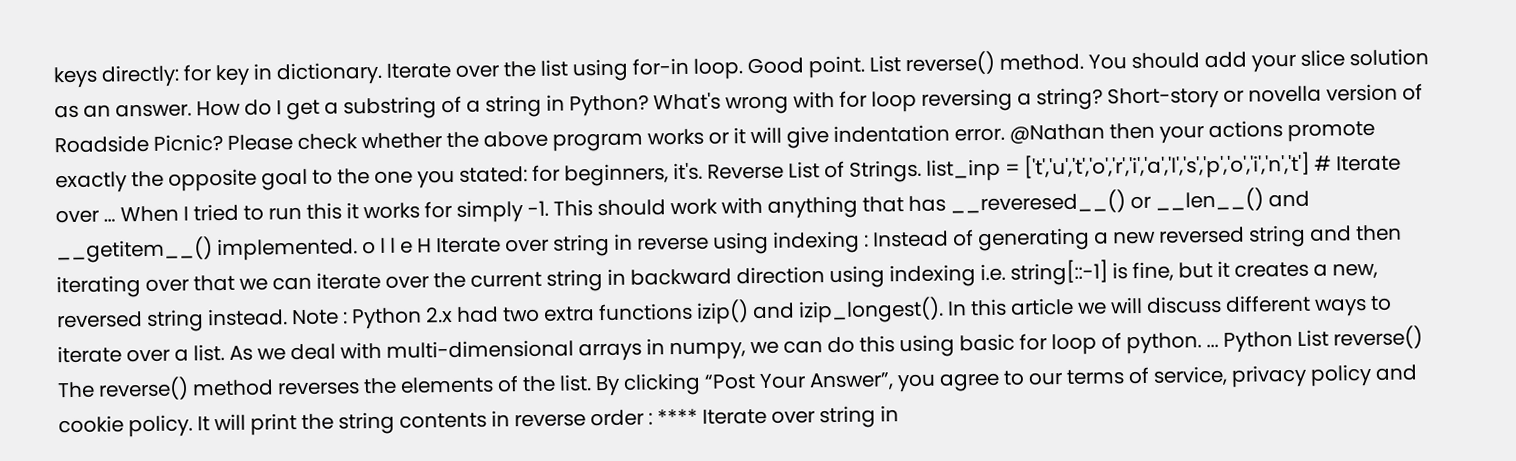keys directly: for key in dictionary. Iterate over the list using for-in loop. Good point. List reverse() method. You should add your slice solution as an answer. How do I get a substring of a string in Python? What's wrong with for loop reversing a string? Short-story or novella version of Roadside Picnic? Please check whether the above program works or it will give indentation error. @Nathan then your actions promote exactly the opposite goal to the one you stated: for beginners, it's. Reverse List of Strings. list_inp = ['t','u','t','o','r','i','a','l','s','p','o','i','n','t'] # Iterate over … When I tried to run this it works for simply -1. This should work with anything that has __reveresed__() or __len__() and __getitem__() implemented. o l l e H Iterate over string in reverse using indexing : Instead of generating a new reversed string and then iterating over that we can iterate over the current string in backward direction using indexing i.e. string[::-1] is fine, but it creates a new, reversed string instead. Note : Python 2.x had two extra functions izip() and izip_longest(). In this article we will discuss different ways to iterate over a list. As we deal with multi-dimensional arrays in numpy, we can do this using basic for loop of python. ... Python List reverse() The reverse() method reverses the elements of the list. By clicking “Post Your Answer”, you agree to our terms of service, privacy policy and cookie policy. It will print the string contents in reverse order : **** Iterate over string in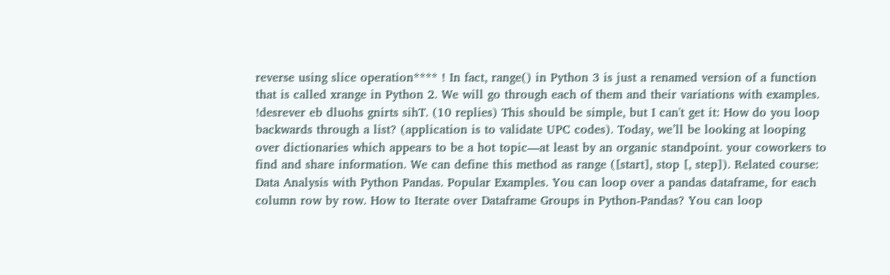reverse using slice operation**** ! In fact, range() in Python 3 is just a renamed version of a function that is called xrange in Python 2. We will go through each of them and their variations with examples. !desrever eb dluohs gnirts sihT. (10 replies) This should be simple, but I can't get it: How do you loop backwards through a list? (application is to validate UPC codes). Today, we’ll be looking at looping over dictionaries which appears to be a hot topic—at least by an organic standpoint. your coworkers to find and share information. We can define this method as range ([start], stop [, step]). Related course: Data Analysis with Python Pandas. Popular Examples. You can loop over a pandas dataframe, for each column row by row. How to Iterate over Dataframe Groups in Python-Pandas? You can loop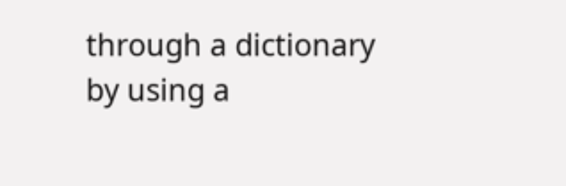through a dictionary by using a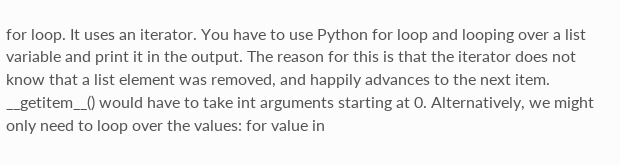for loop. It uses an iterator. You have to use Python for loop and looping over a list variable and print it in the output. The reason for this is that the iterator does not know that a list element was removed, and happily advances to the next item. __getitem__() would have to take int arguments starting at 0. Alternatively, we might only need to loop over the values: for value in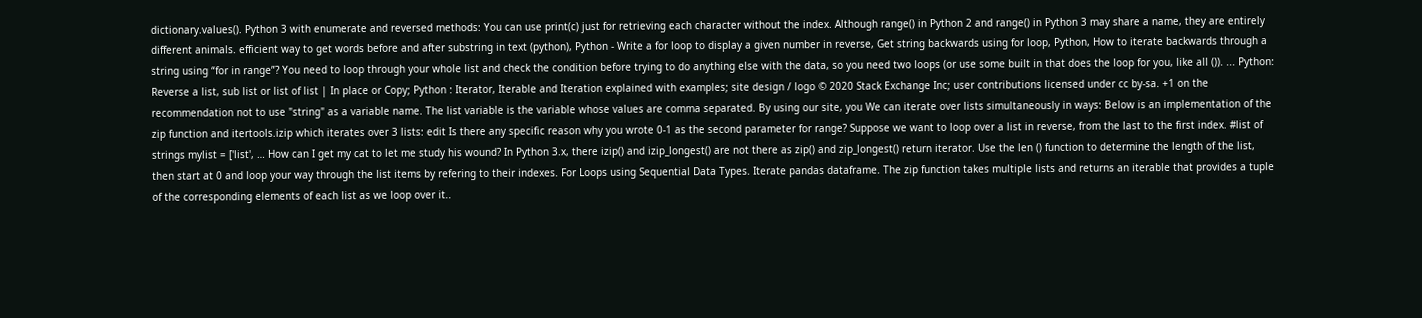dictionary.values(). Python 3 with enumerate and reversed methods: You can use print(c) just for retrieving each character without the index. Although range() in Python 2 and range() in Python 3 may share a name, they are entirely different animals. efficient way to get words before and after substring in text (python), Python - Write a for loop to display a given number in reverse, Get string backwards using for loop, Python, How to iterate backwards through a string using “for in range”? You need to loop through your whole list and check the condition before trying to do anything else with the data, so you need two loops (or use some built in that does the loop for you, like all ()). ... Python: Reverse a list, sub list or list of list | In place or Copy; Python : Iterator, Iterable and Iteration explained with examples; site design / logo © 2020 Stack Exchange Inc; user contributions licensed under cc by-sa. +1 on the recommendation not to use "string" as a variable name. The list variable is the variable whose values are comma separated. By using our site, you We can iterate over lists simultaneously in ways: Below is an implementation of the zip function and itertools.izip which iterates over 3 lists: edit Is there any specific reason why you wrote 0-1 as the second parameter for range? Suppose we want to loop over a list in reverse, from the last to the first index. #list of strings mylist = ['list', … How can I get my cat to let me study his wound? In Python 3.x, there izip() and izip_longest() are not there as zip() and zip_longest() return iterator. Use the len () function to determine the length of the list, then start at 0 and loop your way through the list items by refering to their indexes. For Loops using Sequential Data Types. Iterate pandas dataframe. The zip function takes multiple lists and returns an iterable that provides a tuple of the corresponding elements of each list as we loop over it..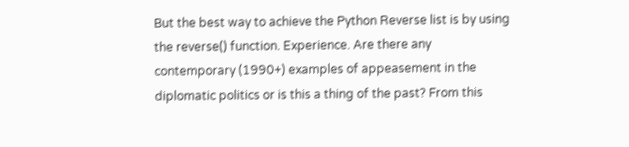But the best way to achieve the Python Reverse list is by using the reverse() function. Experience. Are there any contemporary (1990+) examples of appeasement in the diplomatic politics or is this a thing of the past? From this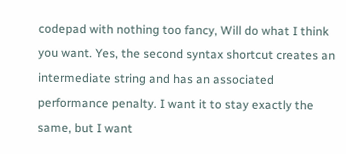codepad with nothing too fancy, Will do what I think you want. Yes, the second syntax shortcut creates an intermediate string and has an associated performance penalty. I want it to stay exactly the same, but I want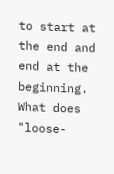to start at the end and end at the beginning. What does "loose-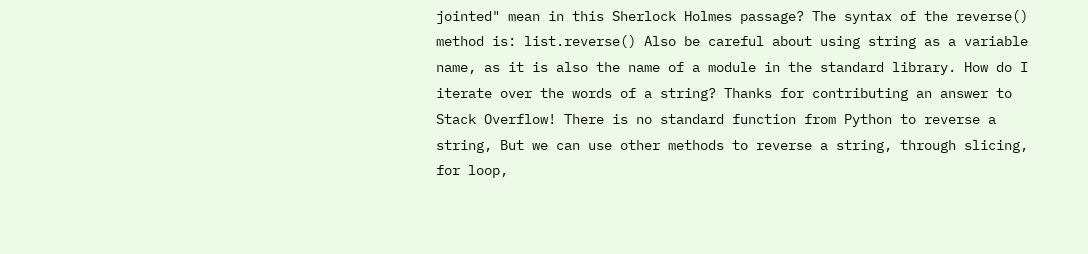jointed" mean in this Sherlock Holmes passage? The syntax of the reverse() method is: list.reverse() Also be careful about using string as a variable name, as it is also the name of a module in the standard library. How do I iterate over the words of a string? Thanks for contributing an answer to Stack Overflow! There is no standard function from Python to reverse a string, But we can use other methods to reverse a string, through slicing, for loop,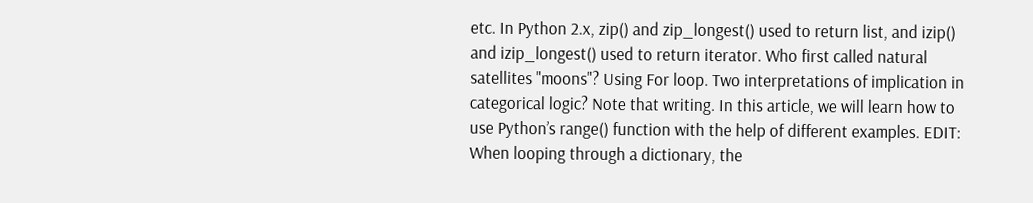etc. In Python 2.x, zip() and zip_longest() used to return list, and izip() and izip_longest() used to return iterator. Who first called natural satellites "moons"? Using For loop. Two interpretations of implication in categorical logic? Note that writing. In this article, we will learn how to use Python’s range() function with the help of different examples. EDIT: When looping through a dictionary, the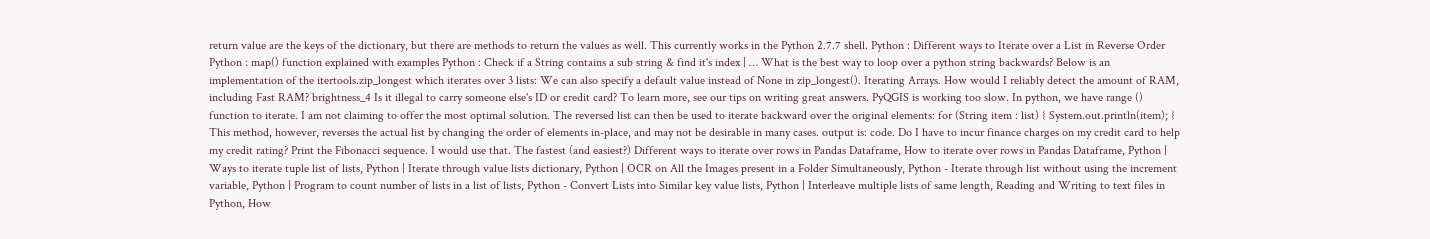return value are the keys of the dictionary, but there are methods to return the values as well. This currently works in the Python 2.7.7 shell. Python : Different ways to Iterate over a List in Reverse Order Python : map() function explained with examples Python : Check if a String contains a sub string & find it's index | … What is the best way to loop over a python string backwards? Below is an implementation of the itertools.zip_longest which iterates over 3 lists: We can also specify a default value instead of None in zip_longest(). Iterating Arrays. How would I reliably detect the amount of RAM, including Fast RAM? brightness_4 Is it illegal to carry someone else's ID or credit card? To learn more, see our tips on writing great answers. PyQGIS is working too slow. In python, we have range () function to iterate. I am not claiming to offer the most optimal solution. The reversed list can then be used to iterate backward over the original elements: for (String item : list) { System.out.println(item); } This method, however, reverses the actual list by changing the order of elements in-place, and may not be desirable in many cases. output is: code. Do I have to incur finance charges on my credit card to help my credit rating? Print the Fibonacci sequence. I would use that. The fastest (and easiest?) Different ways to iterate over rows in Pandas Dataframe, How to iterate over rows in Pandas Dataframe, Python | Ways to iterate tuple list of lists, Python | Iterate through value lists dictionary, Python | OCR on All the Images present in a Folder Simultaneously, Python - Iterate through list without using the increment variable, Python | Program to count number of lists in a list of lists, Python - Convert Lists into Similar key value lists, Python | Interleave multiple lists of same length, Reading and Writing to text files in Python, How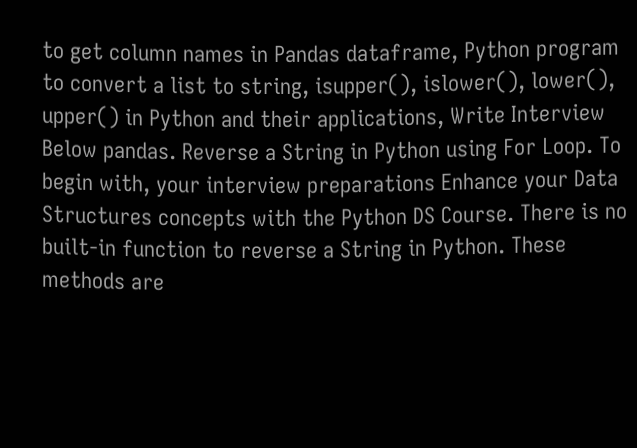to get column names in Pandas dataframe, Python program to convert a list to string, isupper(), islower(), lower(), upper() in Python and their applications, Write Interview Below pandas. Reverse a String in Python using For Loop. To begin with, your interview preparations Enhance your Data Structures concepts with the Python DS Course. There is no built-in function to reverse a String in Python. These methods are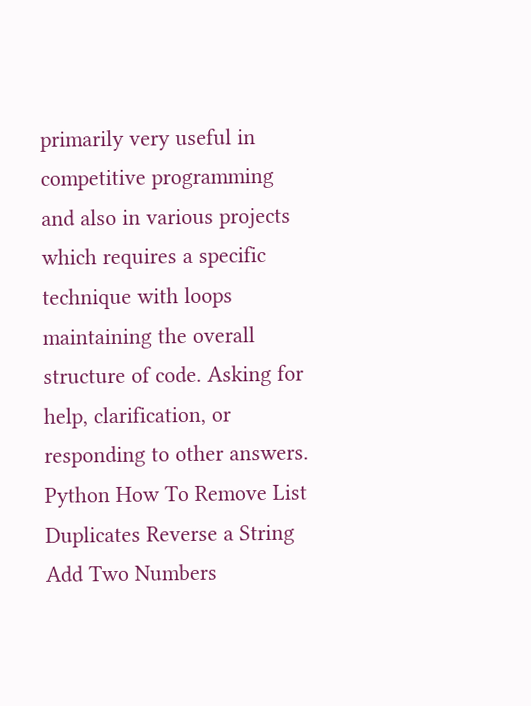primarily very useful in competitive programming and also in various projects which requires a specific technique with loops maintaining the overall structure of code. Asking for help, clarification, or responding to other answers. Python How To Remove List Duplicates Reverse a String Add Two Numbers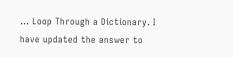... Loop Through a Dictionary. I have updated the answer to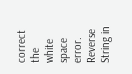correct the white space error. Reverse String in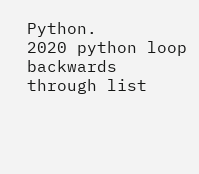Python.
2020 python loop backwards through list